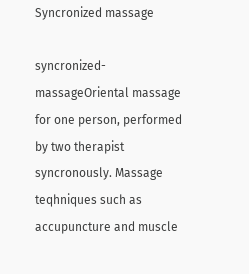Syncronized massage

syncronized-massageOriental massage for one person, performed by two therapist syncronously. Massage teqhniques such as accupuncture and muscle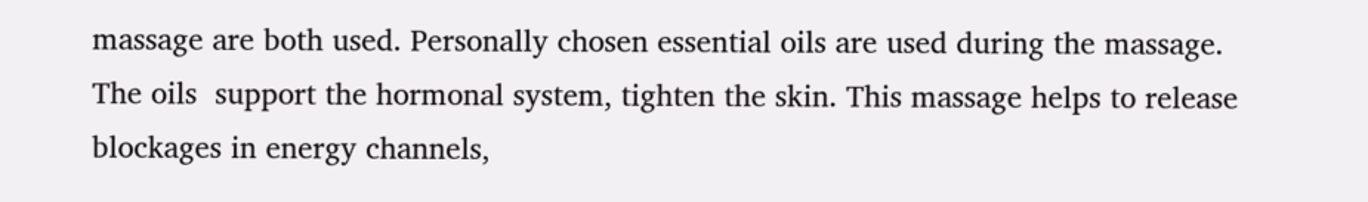massage are both used. Personally chosen essential oils are used during the massage. The oils  support the hormonal system, tighten the skin. This massage helps to release blockages in energy channels,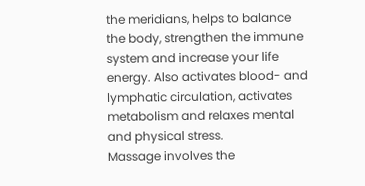the meridians, helps to balance the body, strengthen the immune system and increase your life energy. Also activates blood- and lymphatic circulation, activates metabolism and relaxes mental and physical stress.
Massage involves the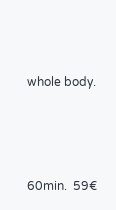whole body.





60min.  59€